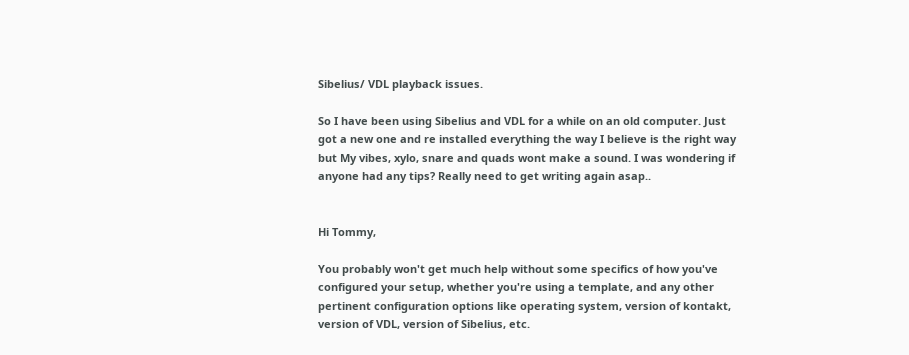Sibelius/ VDL playback issues.

So I have been using Sibelius and VDL for a while on an old computer. Just got a new one and re installed everything the way I believe is the right way but My vibes, xylo, snare and quads wont make a sound. I was wondering if anyone had any tips? Really need to get writing again asap..


Hi Tommy,

You probably won't get much help without some specifics of how you've configured your setup, whether you're using a template, and any other pertinent configuration options like operating system, version of kontakt, version of VDL, version of Sibelius, etc.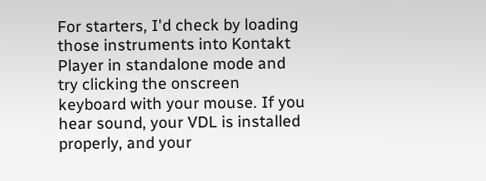For starters, I'd check by loading those instruments into Kontakt Player in standalone mode and try clicking the onscreen keyboard with your mouse. If you hear sound, your VDL is installed properly, and your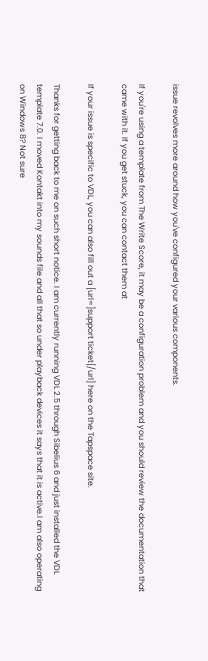issue revolves more around how you've configured your various components.

If you're using a template from The Write Score, it may be a configuration problem and you should review the documentation that came with it. If you get stuck, you can contact them at

If your issue is specific to VDL, you can also fill out a [url=]support ticket[/url] here on the Tapspace site.

Thanks for getting back to me on such short notice. I am currently running VDL 2.5 through Sibelius 6 and just installed the VDL template 7.0. I moved Kontakt into my sounds file and all that so under playback devices it says that it is active.I am also operating on Windows 8? Not sure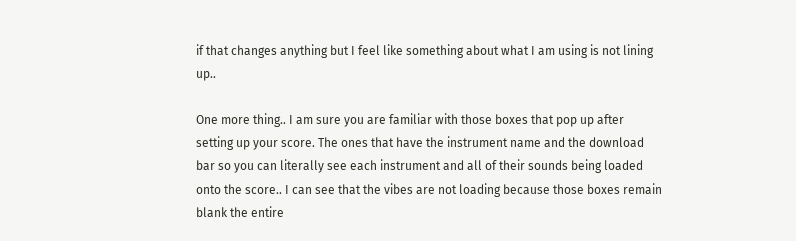if that changes anything but I feel like something about what I am using is not lining up..

One more thing.. I am sure you are familiar with those boxes that pop up after setting up your score. The ones that have the instrument name and the download bar so you can literally see each instrument and all of their sounds being loaded onto the score.. I can see that the vibes are not loading because those boxes remain blank the entire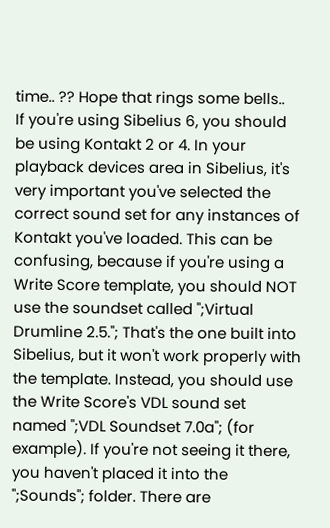time.. ?? Hope that rings some bells..
If you're using Sibelius 6, you should be using Kontakt 2 or 4. In your playback devices area in Sibelius, it's very important you've selected the correct sound set for any instances of Kontakt you've loaded. This can be confusing, because if you're using a Write Score template, you should NOT use the soundset called ";Virtual Drumline 2.5."; That's the one built into Sibelius, but it won't work properly with the template. Instead, you should use the Write Score's VDL sound set named ";VDL Soundset 7.0a"; (for example). If you're not seeing it there, you haven't placed it into the ";Sounds"; folder. There are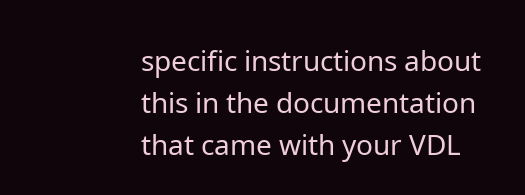specific instructions about this in the documentation that came with your VDL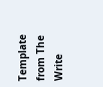Template from The Write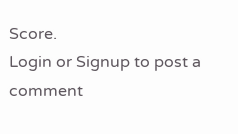Score.
Login or Signup to post a comment